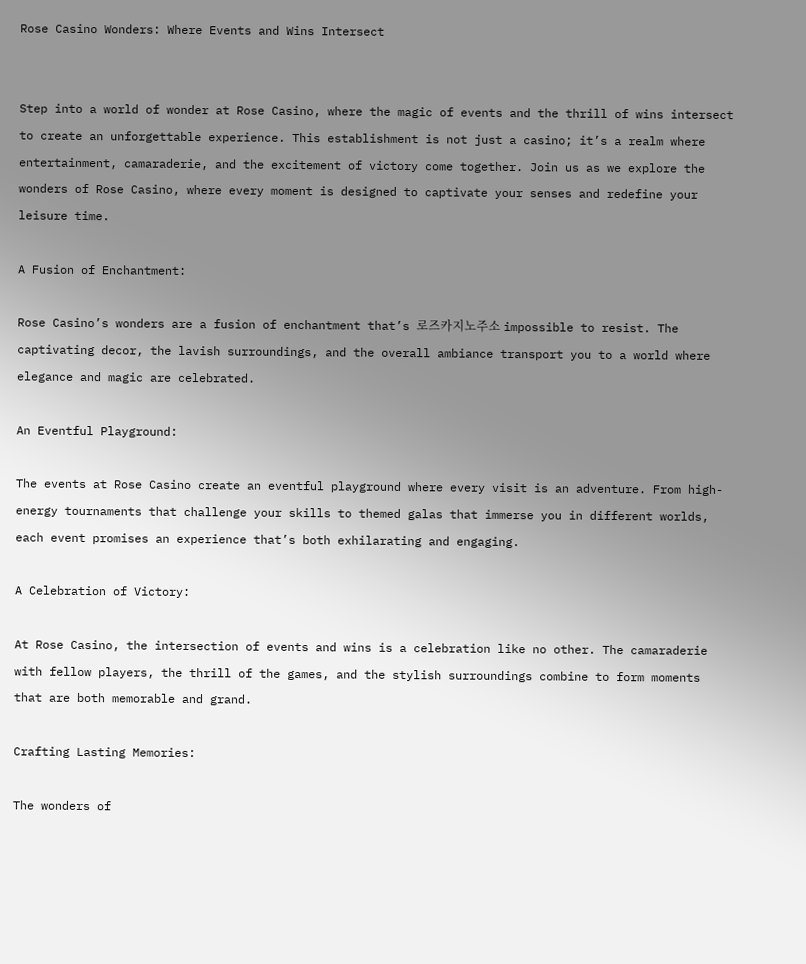Rose Casino Wonders: Where Events and Wins Intersect


Step into a world of wonder at Rose Casino, where the magic of events and the thrill of wins intersect to create an unforgettable experience. This establishment is not just a casino; it’s a realm where entertainment, camaraderie, and the excitement of victory come together. Join us as we explore the wonders of Rose Casino, where every moment is designed to captivate your senses and redefine your leisure time.

A Fusion of Enchantment:

Rose Casino’s wonders are a fusion of enchantment that’s 로즈카지노주소 impossible to resist. The captivating decor, the lavish surroundings, and the overall ambiance transport you to a world where elegance and magic are celebrated.

An Eventful Playground:

The events at Rose Casino create an eventful playground where every visit is an adventure. From high-energy tournaments that challenge your skills to themed galas that immerse you in different worlds, each event promises an experience that’s both exhilarating and engaging.

A Celebration of Victory:

At Rose Casino, the intersection of events and wins is a celebration like no other. The camaraderie with fellow players, the thrill of the games, and the stylish surroundings combine to form moments that are both memorable and grand.

Crafting Lasting Memories:

The wonders of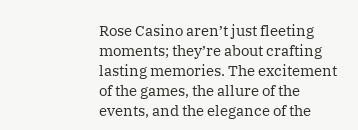Rose Casino aren’t just fleeting moments; they’re about crafting lasting memories. The excitement of the games, the allure of the events, and the elegance of the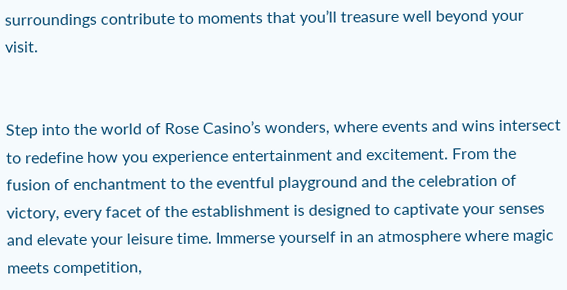surroundings contribute to moments that you’ll treasure well beyond your visit.


Step into the world of Rose Casino’s wonders, where events and wins intersect to redefine how you experience entertainment and excitement. From the fusion of enchantment to the eventful playground and the celebration of victory, every facet of the establishment is designed to captivate your senses and elevate your leisure time. Immerse yourself in an atmosphere where magic meets competition,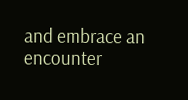and embrace an encounter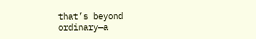that’s beyond ordinary—a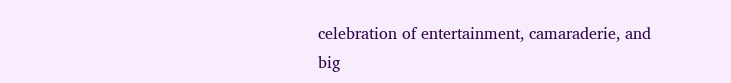celebration of entertainment, camaraderie, and big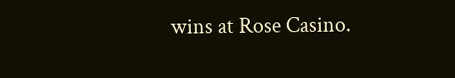wins at Rose Casino.